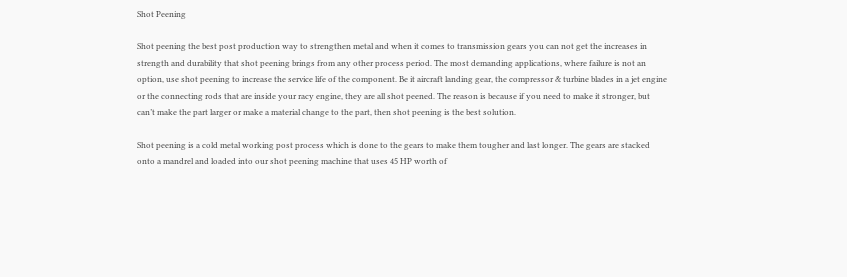Shot Peening

Shot peening the best post production way to strengthen metal and when it comes to transmission gears you can not get the increases in strength and durability that shot peening brings from any other process period. The most demanding applications, where failure is not an option, use shot peening to increase the service life of the component. Be it aircraft landing gear, the compressor & turbine blades in a jet engine or the connecting rods that are inside your racy engine, they are all shot peened. The reason is because if you need to make it stronger, but can’t make the part larger or make a material change to the part, then shot peening is the best solution.

Shot peening is a cold metal working post process which is done to the gears to make them tougher and last longer. The gears are stacked onto a mandrel and loaded into our shot peening machine that uses 45 HP worth of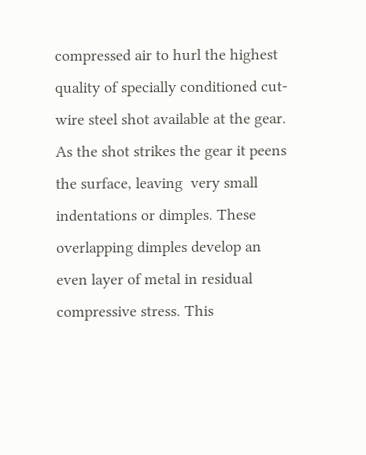compressed air to hurl the highest quality of specially conditioned cut-wire steel shot available at the gear. As the shot strikes the gear it peens the surface, leaving  very small indentations or dimples. These overlapping dimples develop an even layer of metal in residual compressive stress. This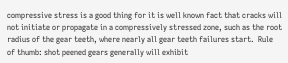compressive stress is a good thing for it is well known fact that cracks will not initiate or propagate in a compressively stressed zone, such as the root radius of the gear teeth, where nearly all gear teeth failures start.  Rule of thumb: shot peened gears generally will exhibit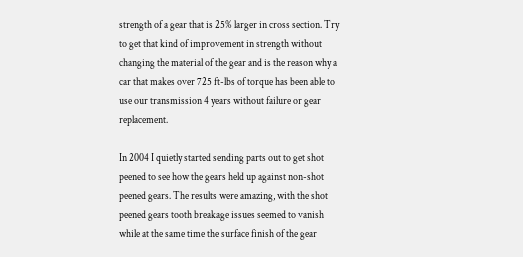strength of a gear that is 25% larger in cross section. Try to get that kind of improvement in strength without changing the material of the gear and is the reason why a car that makes over 725 ft-lbs of torque has been able to use our transmission 4 years without failure or gear replacement.

In 2004 I quietly started sending parts out to get shot peened to see how the gears held up against non-shot peened gears. The results were amazing, with the shot peened gears tooth breakage issues seemed to vanish while at the same time the surface finish of the gear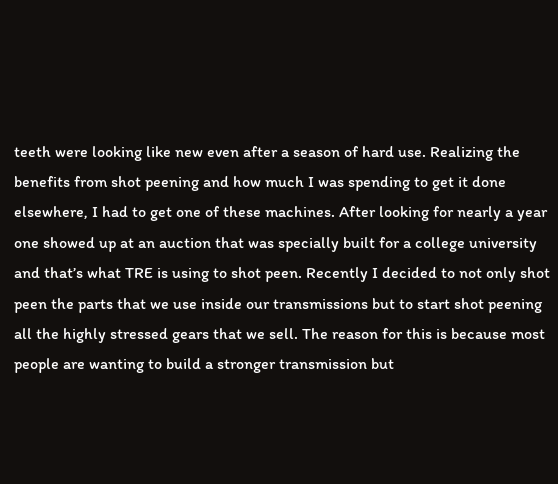teeth were looking like new even after a season of hard use. Realizing the benefits from shot peening and how much I was spending to get it done elsewhere, I had to get one of these machines. After looking for nearly a year one showed up at an auction that was specially built for a college university and that’s what TRE is using to shot peen. Recently I decided to not only shot peen the parts that we use inside our transmissions but to start shot peening all the highly stressed gears that we sell. The reason for this is because most people are wanting to build a stronger transmission but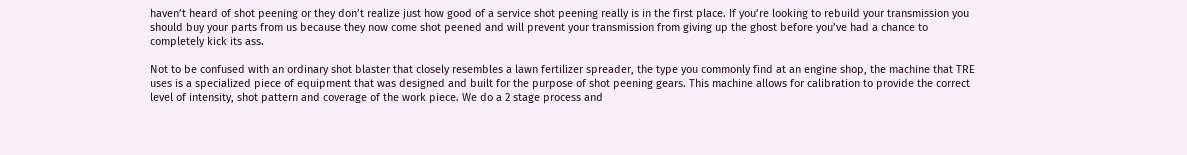haven’t heard of shot peening or they don’t realize just how good of a service shot peening really is in the first place. If you’re looking to rebuild your transmission you should buy your parts from us because they now come shot peened and will prevent your transmission from giving up the ghost before you’ve had a chance to completely kick its ass.

Not to be confused with an ordinary shot blaster that closely resembles a lawn fertilizer spreader, the type you commonly find at an engine shop, the machine that TRE uses is a specialized piece of equipment that was designed and built for the purpose of shot peening gears. This machine allows for calibration to provide the correct level of intensity, shot pattern and coverage of the work piece. We do a 2 stage process and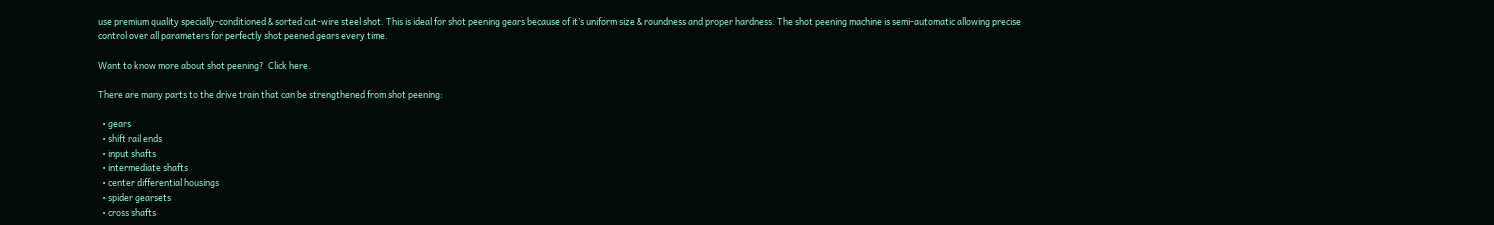use premium quality specially-conditioned & sorted cut-wire steel shot. This is ideal for shot peening gears because of it’s uniform size & roundness and proper hardness. The shot peening machine is semi-automatic allowing precise control over all parameters for perfectly shot peened gears every time.

Want to know more about shot peening?  Click here.

There are many parts to the drive train that can be strengthened from shot peening:

  • gears
  • shift rail ends
  • input shafts
  • intermediate shafts
  • center differential housings
  • spider gearsets
  • cross shafts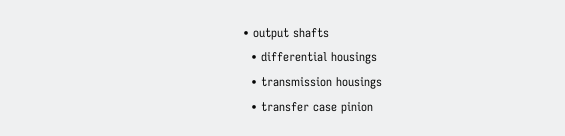• output shafts
  • differential housings
  • transmission housings
  • transfer case pinion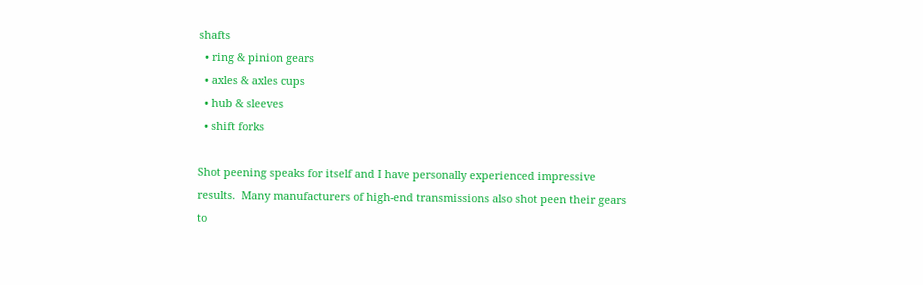shafts
  • ring & pinion gears
  • axles & axles cups
  • hub & sleeves
  • shift forks

Shot peening speaks for itself and I have personally experienced impressive results.  Many manufacturers of high-end transmissions also shot peen their gears to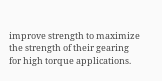improve strength to maximize the strength of their gearing for high torque applications.